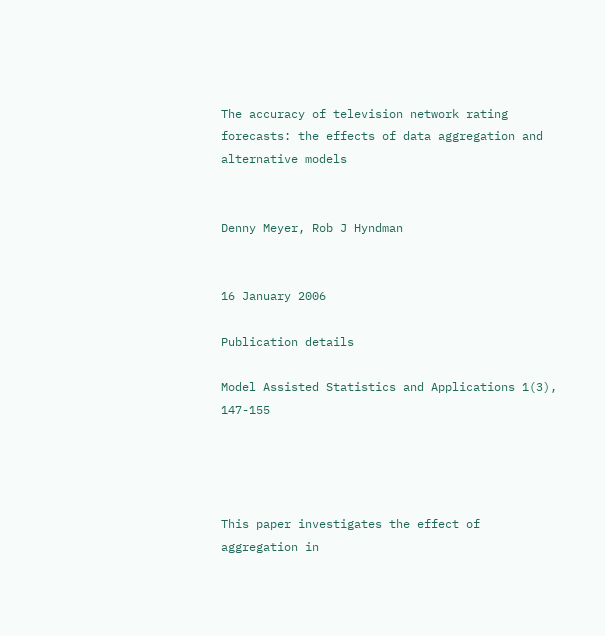The accuracy of television network rating forecasts: the effects of data aggregation and alternative models


Denny Meyer, Rob J Hyndman


16 January 2006

Publication details

Model Assisted Statistics and Applications 1(3), 147-155




This paper investigates the effect of aggregation in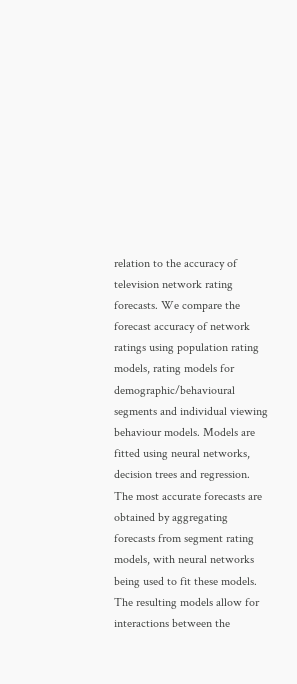relation to the accuracy of television network rating forecasts. We compare the forecast accuracy of network ratings using population rating models, rating models for demographic/behavioural segments and individual viewing behaviour models. Models are fitted using neural networks, decision trees and regression. The most accurate forecasts are obtained by aggregating forecasts from segment rating models, with neural networks being used to fit these models. The resulting models allow for interactions between the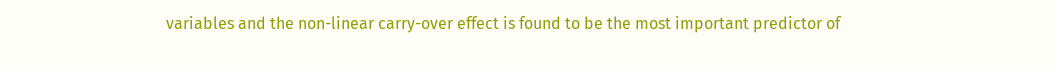variables and the non-linear carry-over effect is found to be the most important predictor of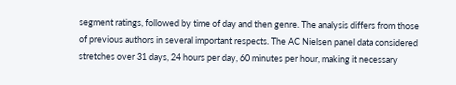segment ratings, followed by time of day and then genre. The analysis differs from those of previous authors in several important respects. The AC Nielsen panel data considered stretches over 31 days, 24 hours per day, 60 minutes per hour, making it necessary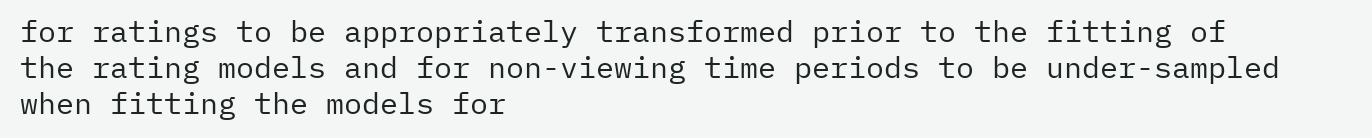for ratings to be appropriately transformed prior to the fitting of the rating models and for non-viewing time periods to be under-sampled when fitting the models for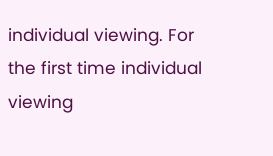individual viewing. For the first time individual viewing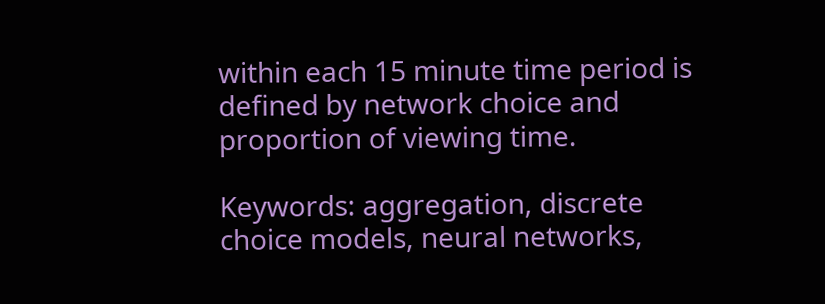within each 15 minute time period is defined by network choice and proportion of viewing time.

Keywords: aggregation, discrete choice models, neural networks,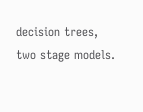decision trees, two stage models.